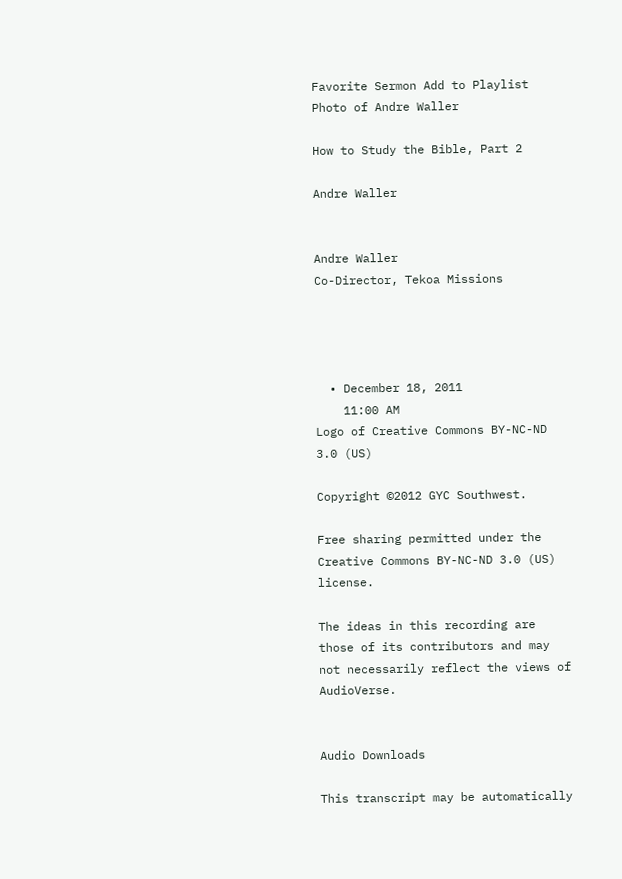Favorite Sermon Add to Playlist
Photo of Andre Waller

How to Study the Bible, Part 2

Andre Waller


Andre Waller
Co-Director, Tekoa Missions




  • December 18, 2011
    11:00 AM
Logo of Creative Commons BY-NC-ND 3.0 (US)

Copyright ©2012 GYC Southwest.

Free sharing permitted under the Creative Commons BY-NC-ND 3.0 (US) license.

The ideas in this recording are those of its contributors and may not necessarily reflect the views of AudioVerse.


Audio Downloads

This transcript may be automatically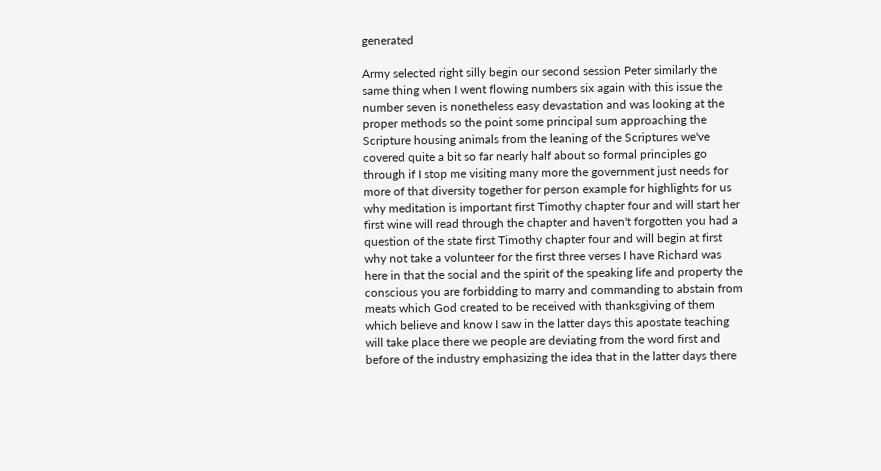generated

Army selected right silly begin our second session Peter similarly the same thing when I went flowing numbers six again with this issue the number seven is nonetheless easy devastation and was looking at the proper methods so the point some principal sum approaching the Scripture housing animals from the leaning of the Scriptures we've covered quite a bit so far nearly half about so formal principles go through if I stop me visiting many more the government just needs for more of that diversity together for person example for highlights for us why meditation is important first Timothy chapter four and will start her first wine will read through the chapter and haven't forgotten you had a question of the state first Timothy chapter four and will begin at first why not take a volunteer for the first three verses I have Richard was here in that the social and the spirit of the speaking life and property the conscious you are forbidding to marry and commanding to abstain from meats which God created to be received with thanksgiving of them which believe and know I saw in the latter days this apostate teaching will take place there we people are deviating from the word first and before of the industry emphasizing the idea that in the latter days there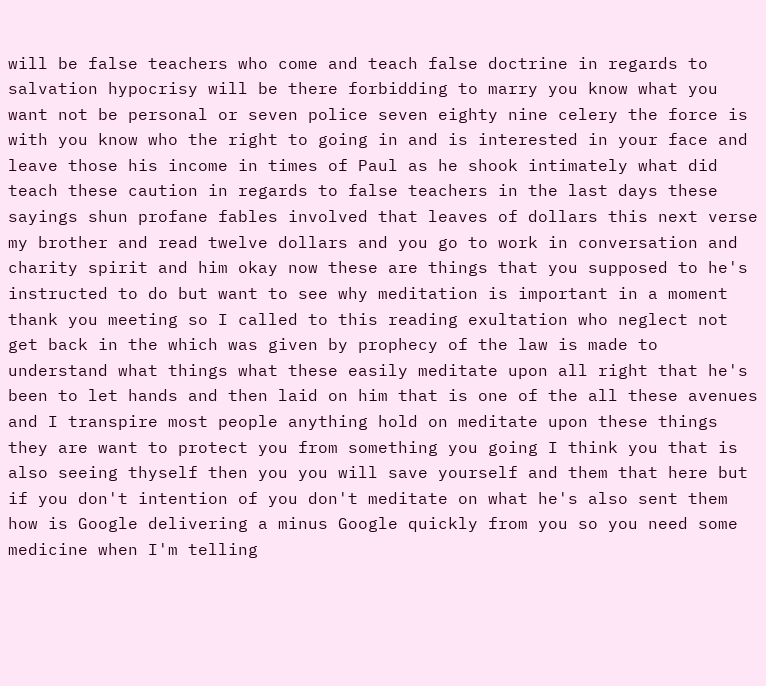will be false teachers who come and teach false doctrine in regards to salvation hypocrisy will be there forbidding to marry you know what you want not be personal or seven police seven eighty nine celery the force is with you know who the right to going in and is interested in your face and leave those his income in times of Paul as he shook intimately what did teach these caution in regards to false teachers in the last days these sayings shun profane fables involved that leaves of dollars this next verse my brother and read twelve dollars and you go to work in conversation and charity spirit and him okay now these are things that you supposed to he's instructed to do but want to see why meditation is important in a moment thank you meeting so I called to this reading exultation who neglect not get back in the which was given by prophecy of the law is made to understand what things what these easily meditate upon all right that he's been to let hands and then laid on him that is one of the all these avenues and I transpire most people anything hold on meditate upon these things they are want to protect you from something you going I think you that is also seeing thyself then you you will save yourself and them that here but if you don't intention of you don't meditate on what he's also sent them how is Google delivering a minus Google quickly from you so you need some medicine when I'm telling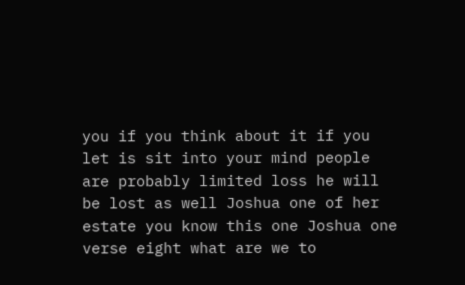you if you think about it if you let is sit into your mind people are probably limited loss he will be lost as well Joshua one of her estate you know this one Joshua one verse eight what are we to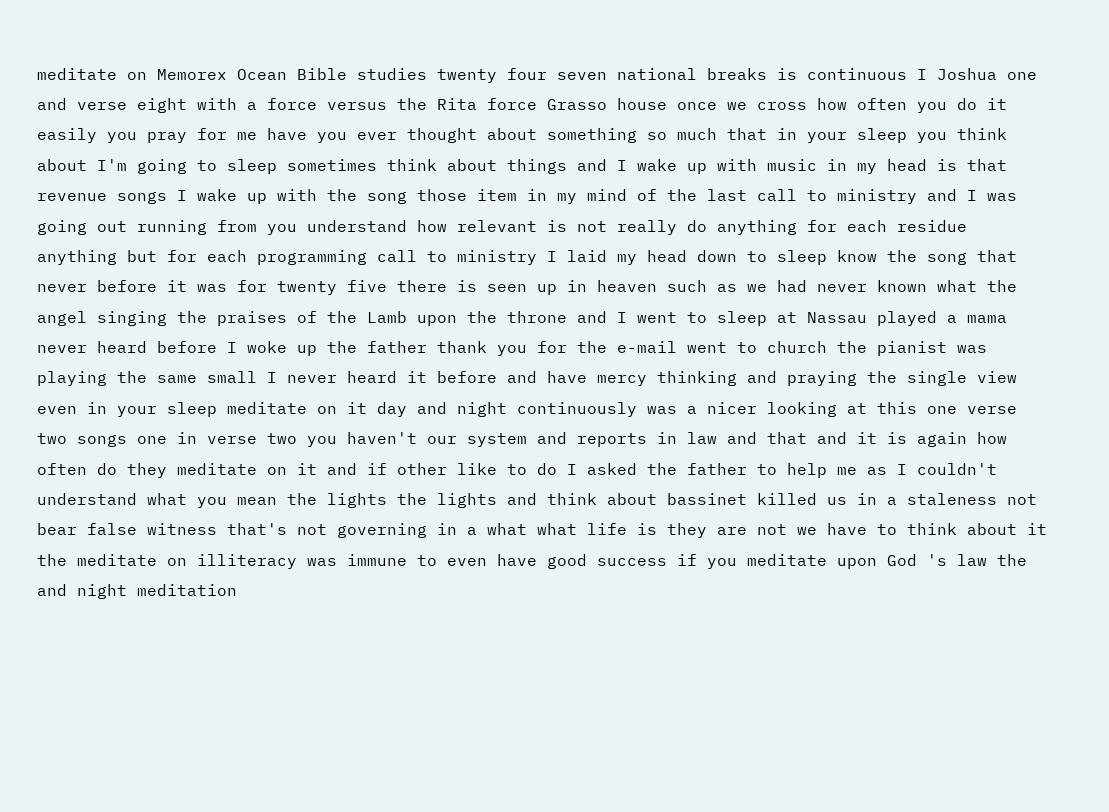meditate on Memorex Ocean Bible studies twenty four seven national breaks is continuous I Joshua one and verse eight with a force versus the Rita force Grasso house once we cross how often you do it easily you pray for me have you ever thought about something so much that in your sleep you think about I'm going to sleep sometimes think about things and I wake up with music in my head is that revenue songs I wake up with the song those item in my mind of the last call to ministry and I was going out running from you understand how relevant is not really do anything for each residue anything but for each programming call to ministry I laid my head down to sleep know the song that never before it was for twenty five there is seen up in heaven such as we had never known what the angel singing the praises of the Lamb upon the throne and I went to sleep at Nassau played a mama never heard before I woke up the father thank you for the e-mail went to church the pianist was playing the same small I never heard it before and have mercy thinking and praying the single view even in your sleep meditate on it day and night continuously was a nicer looking at this one verse two songs one in verse two you haven't our system and reports in law and that and it is again how often do they meditate on it and if other like to do I asked the father to help me as I couldn't understand what you mean the lights the lights and think about bassinet killed us in a staleness not bear false witness that's not governing in a what what life is they are not we have to think about it the meditate on illiteracy was immune to even have good success if you meditate upon God 's law the and night meditation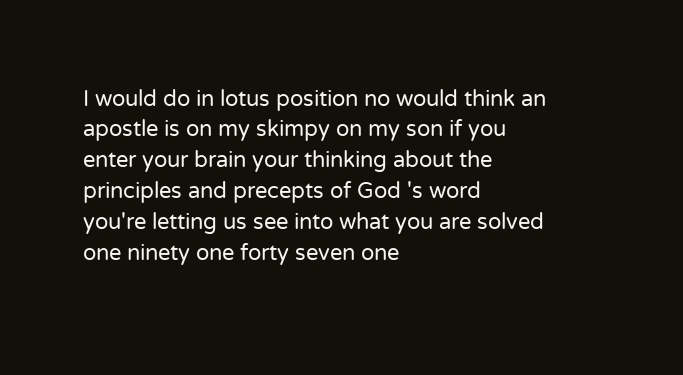I would do in lotus position no would think an apostle is on my skimpy on my son if you enter your brain your thinking about the principles and precepts of God 's word you're letting us see into what you are solved one ninety one forty seven one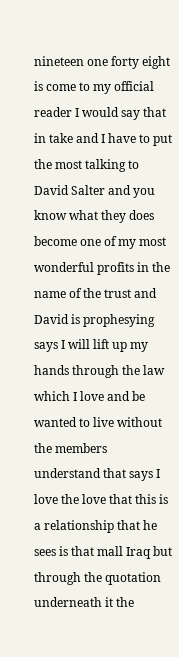nineteen one forty eight is come to my official reader I would say that in take and I have to put the most talking to David Salter and you know what they does become one of my most wonderful profits in the name of the trust and David is prophesying says I will lift up my hands through the law which I love and be wanted to live without the members understand that says I love the love that this is a relationship that he sees is that mall Iraq but through the quotation underneath it the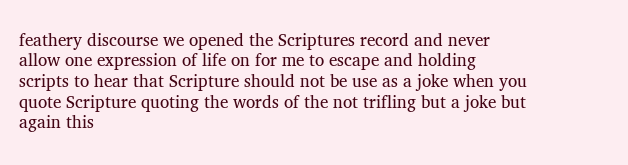feathery discourse we opened the Scriptures record and never allow one expression of life on for me to escape and holding scripts to hear that Scripture should not be use as a joke when you quote Scripture quoting the words of the not trifling but a joke but again this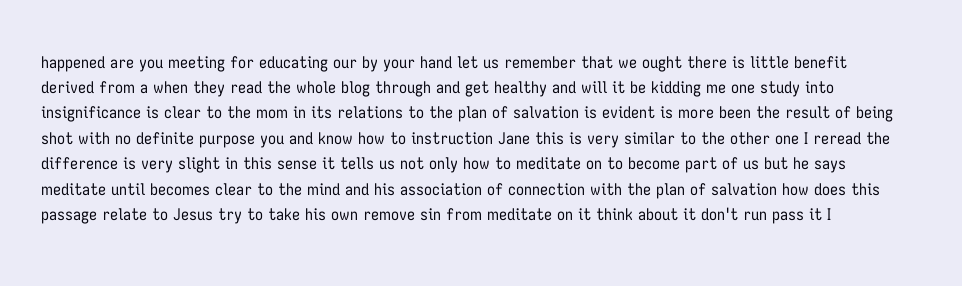happened are you meeting for educating our by your hand let us remember that we ought there is little benefit derived from a when they read the whole blog through and get healthy and will it be kidding me one study into insignificance is clear to the mom in its relations to the plan of salvation is evident is more been the result of being shot with no definite purpose you and know how to instruction Jane this is very similar to the other one I reread the difference is very slight in this sense it tells us not only how to meditate on to become part of us but he says meditate until becomes clear to the mind and his association of connection with the plan of salvation how does this passage relate to Jesus try to take his own remove sin from meditate on it think about it don't run pass it I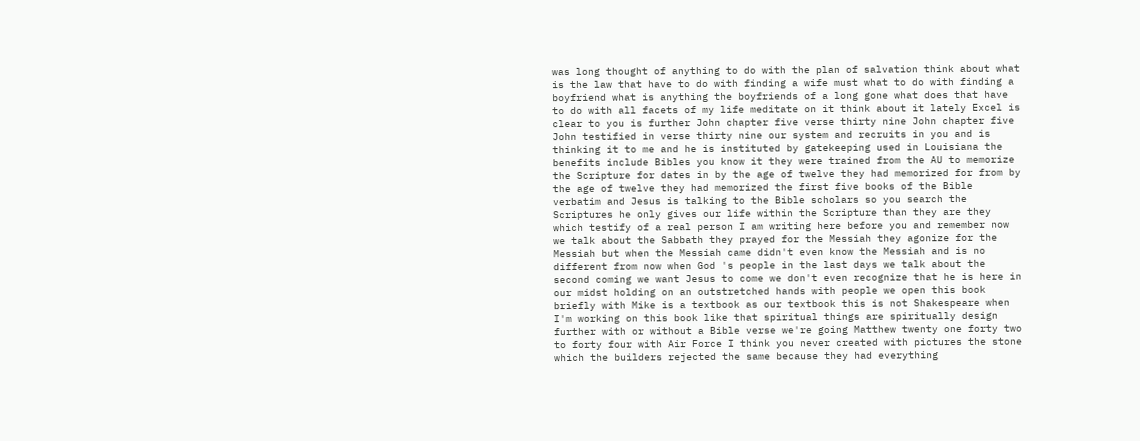was long thought of anything to do with the plan of salvation think about what is the law that have to do with finding a wife must what to do with finding a boyfriend what is anything the boyfriends of a long gone what does that have to do with all facets of my life meditate on it think about it lately Excel is clear to you is further John chapter five verse thirty nine John chapter five John testified in verse thirty nine our system and recruits in you and is thinking it to me and he is instituted by gatekeeping used in Louisiana the benefits include Bibles you know it they were trained from the AU to memorize the Scripture for dates in by the age of twelve they had memorized for from by the age of twelve they had memorized the first five books of the Bible verbatim and Jesus is talking to the Bible scholars so you search the Scriptures he only gives our life within the Scripture than they are they which testify of a real person I am writing here before you and remember now we talk about the Sabbath they prayed for the Messiah they agonize for the Messiah but when the Messiah came didn't even know the Messiah and is no different from now when God 's people in the last days we talk about the second coming we want Jesus to come we don't even recognize that he is here in our midst holding on an outstretched hands with people we open this book briefly with Mike is a textbook as our textbook this is not Shakespeare when I'm working on this book like that spiritual things are spiritually design further with or without a Bible verse we're going Matthew twenty one forty two to forty four with Air Force I think you never created with pictures the stone which the builders rejected the same because they had everything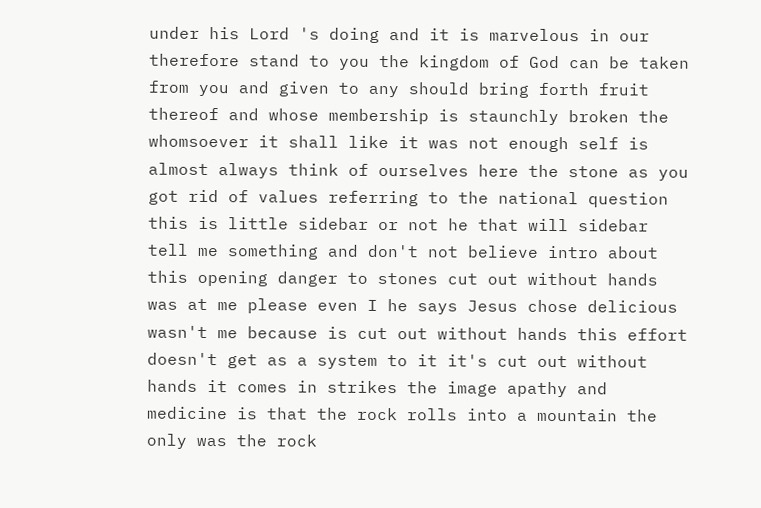under his Lord 's doing and it is marvelous in our therefore stand to you the kingdom of God can be taken from you and given to any should bring forth fruit thereof and whose membership is staunchly broken the whomsoever it shall like it was not enough self is almost always think of ourselves here the stone as you got rid of values referring to the national question this is little sidebar or not he that will sidebar tell me something and don't not believe intro about this opening danger to stones cut out without hands was at me please even I he says Jesus chose delicious wasn't me because is cut out without hands this effort doesn't get as a system to it it's cut out without hands it comes in strikes the image apathy and medicine is that the rock rolls into a mountain the only was the rock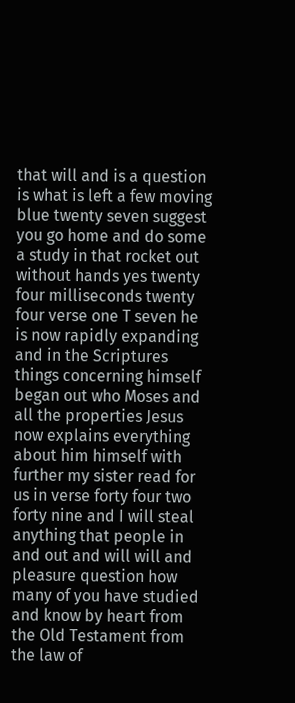that will and is a question is what is left a few moving blue twenty seven suggest you go home and do some a study in that rocket out without hands yes twenty four milliseconds twenty four verse one T seven he is now rapidly expanding and in the Scriptures things concerning himself began out who Moses and all the properties Jesus now explains everything about him himself with further my sister read for us in verse forty four two forty nine and I will steal anything that people in and out and will will and pleasure question how many of you have studied and know by heart from the Old Testament from the law of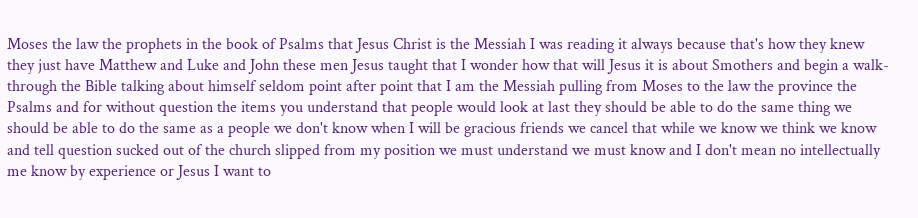Moses the law the prophets in the book of Psalms that Jesus Christ is the Messiah I was reading it always because that's how they knew they just have Matthew and Luke and John these men Jesus taught that I wonder how that will Jesus it is about Smothers and begin a walk-through the Bible talking about himself seldom point after point that I am the Messiah pulling from Moses to the law the province the Psalms and for without question the items you understand that people would look at last they should be able to do the same thing we should be able to do the same as a people we don't know when I will be gracious friends we cancel that while we know we think we know and tell question sucked out of the church slipped from my position we must understand we must know and I don't mean no intellectually me know by experience or Jesus I want to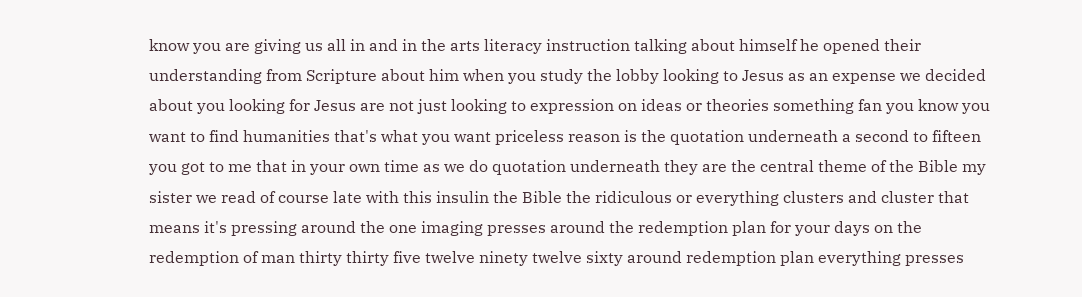know you are giving us all in and in the arts literacy instruction talking about himself he opened their understanding from Scripture about him when you study the lobby looking to Jesus as an expense we decided about you looking for Jesus are not just looking to expression on ideas or theories something fan you know you want to find humanities that's what you want priceless reason is the quotation underneath a second to fifteen you got to me that in your own time as we do quotation underneath they are the central theme of the Bible my sister we read of course late with this insulin the Bible the ridiculous or everything clusters and cluster that means it's pressing around the one imaging presses around the redemption plan for your days on the redemption of man thirty thirty five twelve ninety twelve sixty around redemption plan everything presses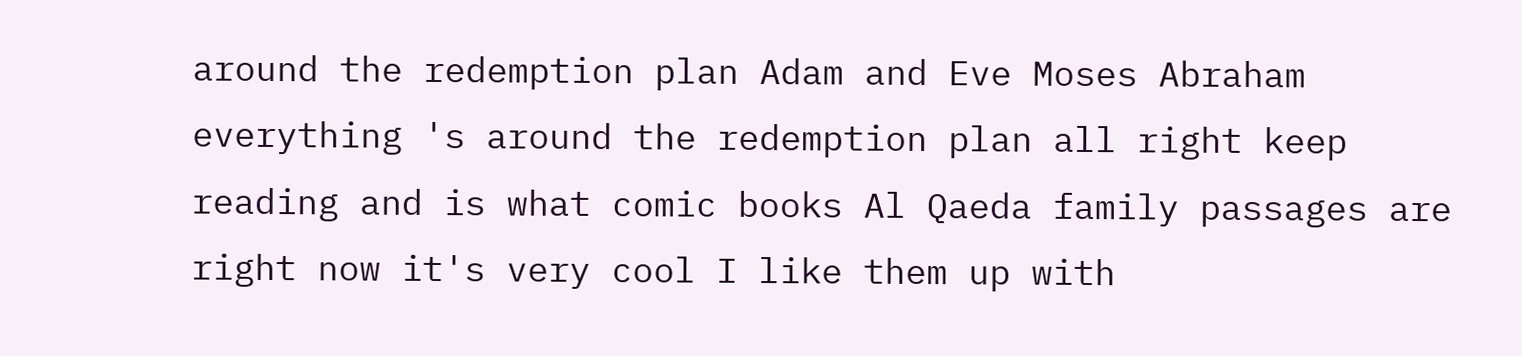around the redemption plan Adam and Eve Moses Abraham everything 's around the redemption plan all right keep reading and is what comic books Al Qaeda family passages are right now it's very cool I like them up with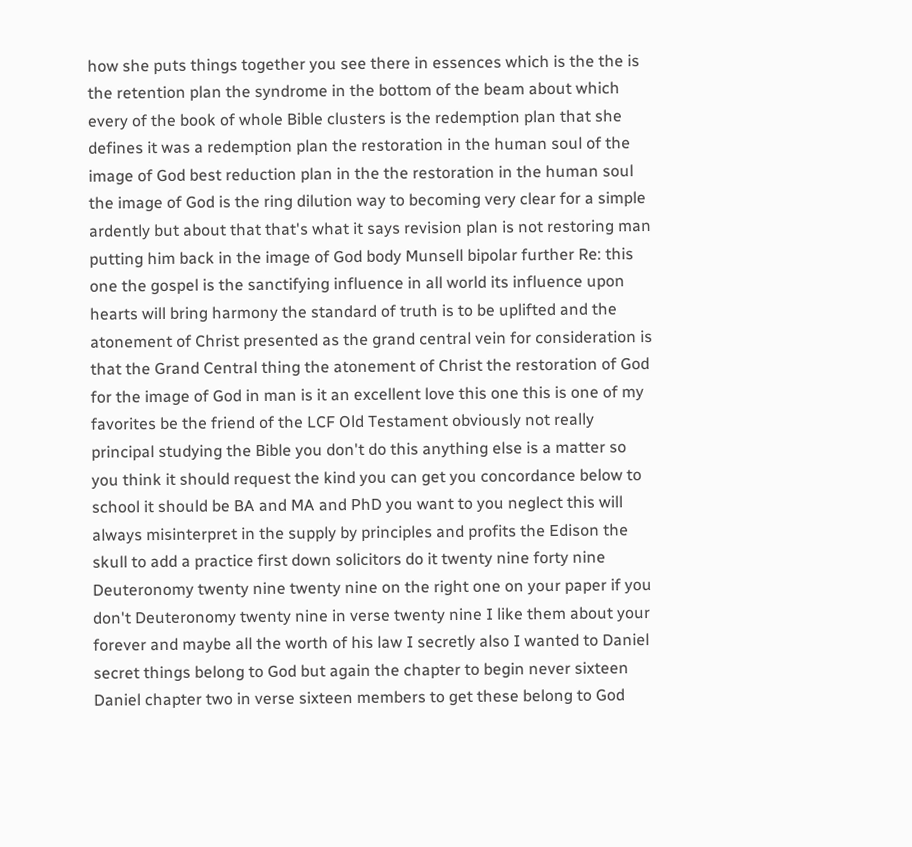how she puts things together you see there in essences which is the the is the retention plan the syndrome in the bottom of the beam about which every of the book of whole Bible clusters is the redemption plan that she defines it was a redemption plan the restoration in the human soul of the image of God best reduction plan in the the restoration in the human soul the image of God is the ring dilution way to becoming very clear for a simple ardently but about that that's what it says revision plan is not restoring man putting him back in the image of God body Munsell bipolar further Re: this one the gospel is the sanctifying influence in all world its influence upon hearts will bring harmony the standard of truth is to be uplifted and the atonement of Christ presented as the grand central vein for consideration is that the Grand Central thing the atonement of Christ the restoration of God for the image of God in man is it an excellent love this one this is one of my favorites be the friend of the LCF Old Testament obviously not really principal studying the Bible you don't do this anything else is a matter so you think it should request the kind you can get you concordance below to school it should be BA and MA and PhD you want to you neglect this will always misinterpret in the supply by principles and profits the Edison the skull to add a practice first down solicitors do it twenty nine forty nine Deuteronomy twenty nine twenty nine on the right one on your paper if you don't Deuteronomy twenty nine in verse twenty nine I like them about your forever and maybe all the worth of his law I secretly also I wanted to Daniel secret things belong to God but again the chapter to begin never sixteen Daniel chapter two in verse sixteen members to get these belong to God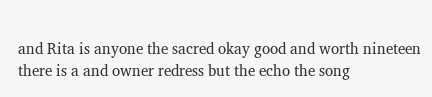and Rita is anyone the sacred okay good and worth nineteen there is a and owner redress but the echo the song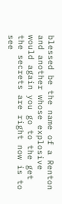blessed be the name of a Renton and another whose explosive would again you go to the get the secrets are right now is to see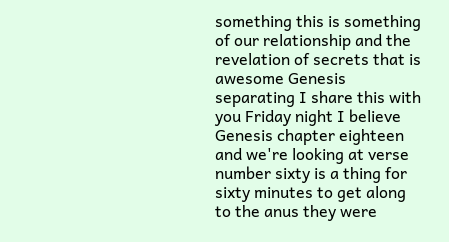something this is something of our relationship and the revelation of secrets that is awesome Genesis separating I share this with you Friday night I believe Genesis chapter eighteen and we're looking at verse number sixty is a thing for sixty minutes to get along to the anus they were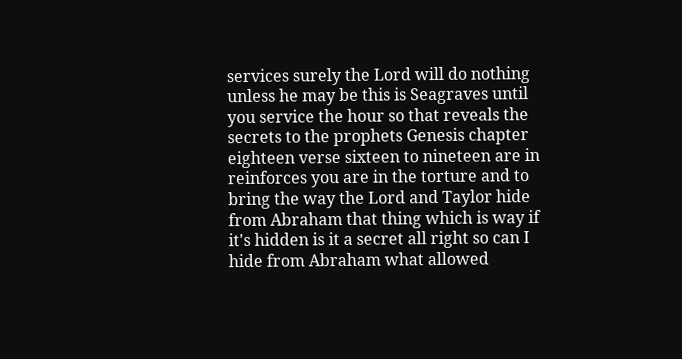services surely the Lord will do nothing unless he may be this is Seagraves until you service the hour so that reveals the secrets to the prophets Genesis chapter eighteen verse sixteen to nineteen are in reinforces you are in the torture and to bring the way the Lord and Taylor hide from Abraham that thing which is way if it's hidden is it a secret all right so can I hide from Abraham what allowed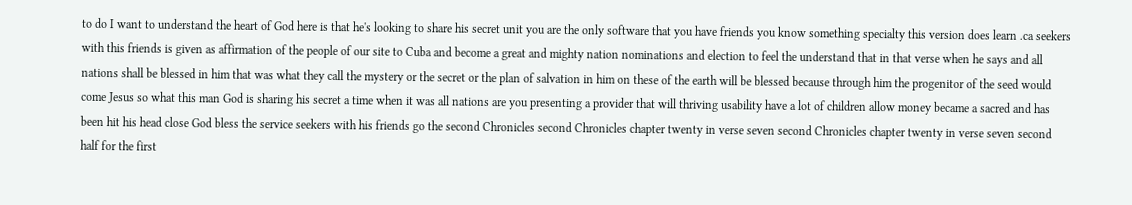to do I want to understand the heart of God here is that he's looking to share his secret unit you are the only software that you have friends you know something specialty this version does learn .ca seekers with this friends is given as affirmation of the people of our site to Cuba and become a great and mighty nation nominations and election to feel the understand that in that verse when he says and all nations shall be blessed in him that was what they call the mystery or the secret or the plan of salvation in him on these of the earth will be blessed because through him the progenitor of the seed would come Jesus so what this man God is sharing his secret a time when it was all nations are you presenting a provider that will thriving usability have a lot of children allow money became a sacred and has been hit his head close God bless the service seekers with his friends go the second Chronicles second Chronicles chapter twenty in verse seven second Chronicles chapter twenty in verse seven second half for the first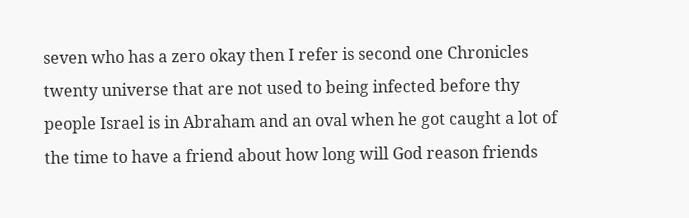seven who has a zero okay then I refer is second one Chronicles twenty universe that are not used to being infected before thy people Israel is in Abraham and an oval when he got caught a lot of the time to have a friend about how long will God reason friends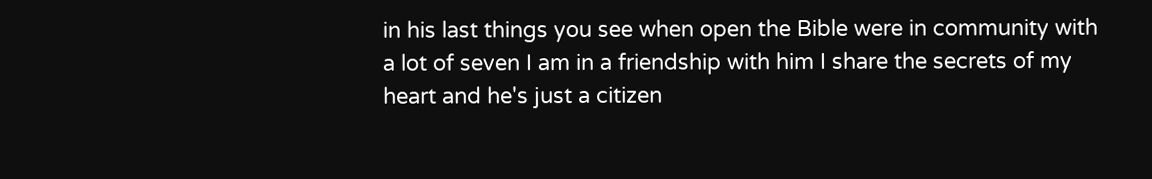in his last things you see when open the Bible were in community with a lot of seven I am in a friendship with him I share the secrets of my heart and he's just a citizen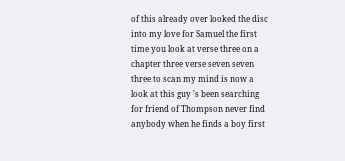of this already over looked the disc into my love for Samuel the first time you look at verse three on a chapter three verse seven seven three to scan my mind is now a look at this guy 's been searching for friend of Thompson never find anybody when he finds a boy first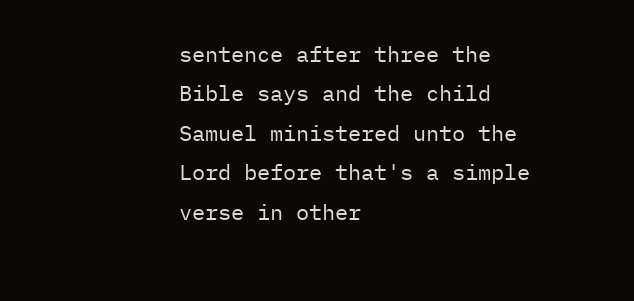sentence after three the Bible says and the child Samuel ministered unto the Lord before that's a simple verse in other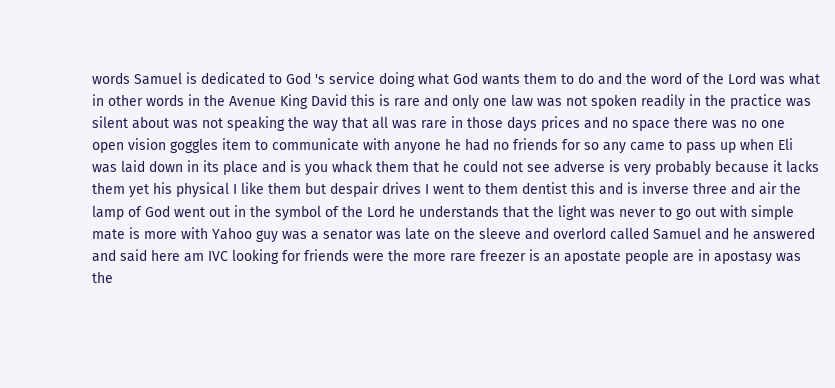words Samuel is dedicated to God 's service doing what God wants them to do and the word of the Lord was what in other words in the Avenue King David this is rare and only one law was not spoken readily in the practice was silent about was not speaking the way that all was rare in those days prices and no space there was no one open vision goggles item to communicate with anyone he had no friends for so any came to pass up when Eli was laid down in its place and is you whack them that he could not see adverse is very probably because it lacks them yet his physical I like them but despair drives I went to them dentist this and is inverse three and air the lamp of God went out in the symbol of the Lord he understands that the light was never to go out with simple mate is more with Yahoo guy was a senator was late on the sleeve and overlord called Samuel and he answered and said here am IVC looking for friends were the more rare freezer is an apostate people are in apostasy was the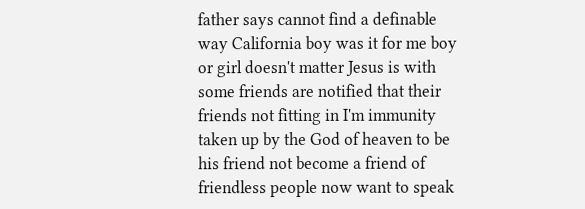father says cannot find a definable way California boy was it for me boy or girl doesn't matter Jesus is with some friends are notified that their friends not fitting in I'm immunity taken up by the God of heaven to be his friend not become a friend of friendless people now want to speak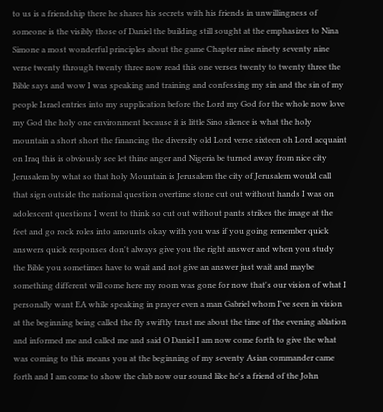to us is a friendship there he shares his secrets with his friends in unwillingness of someone is the visibly those of Daniel the building still sought at the emphasizes to Nina Simone a most wonderful principles about the game Chapter nine ninety seventy nine verse twenty through twenty three now read this one verses twenty to twenty three the Bible says and wow I was speaking and training and confessing my sin and the sin of my people Israel entries into my supplication before the Lord my God for the whole now love my God the holy one environment because it is little Sino silence is what the holy mountain a short short the financing the diversity old Lord verse sixteen oh Lord acquaint on Iraq this is obviously see let thine anger and Nigeria be turned away from nice city Jerusalem by what so that holy Mountain is Jerusalem the city of Jerusalem would call that sign outside the national question overtime stone cut out without hands I was on adolescent questions I went to think so cut out without pants strikes the image at the feet and go rock roles into amounts okay with you was if you going remember quick answers quick responses don't always give you the right answer and when you study the Bible you sometimes have to wait and not give an answer just wait and maybe something different will come here my room was gone for now that's our vision of what I personally want EA while speaking in prayer even a man Gabriel whom I've seen in vision at the beginning being called the fly swiftly trust me about the time of the evening ablation and informed me and called me and said O Daniel I am now come forth to give the what was coming to this means you at the beginning of my seventy Asian commander came forth and I am come to show the club now our sound like he's a friend of the John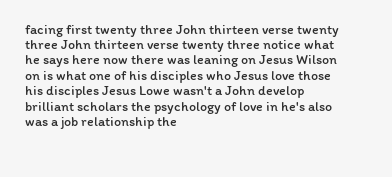facing first twenty three John thirteen verse twenty three John thirteen verse twenty three notice what he says here now there was leaning on Jesus Wilson on is what one of his disciples who Jesus love those his disciples Jesus Lowe wasn't a John develop brilliant scholars the psychology of love in he's also was a job relationship the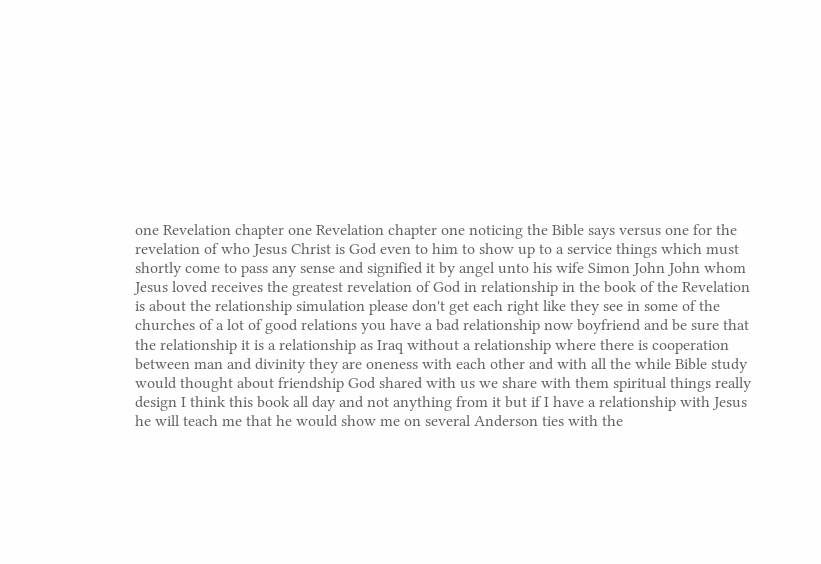one Revelation chapter one Revelation chapter one noticing the Bible says versus one for the revelation of who Jesus Christ is God even to him to show up to a service things which must shortly come to pass any sense and signified it by angel unto his wife Simon John John whom Jesus loved receives the greatest revelation of God in relationship in the book of the Revelation is about the relationship simulation please don't get each right like they see in some of the churches of a lot of good relations you have a bad relationship now boyfriend and be sure that the relationship it is a relationship as Iraq without a relationship where there is cooperation between man and divinity they are oneness with each other and with all the while Bible study would thought about friendship God shared with us we share with them spiritual things really design I think this book all day and not anything from it but if I have a relationship with Jesus he will teach me that he would show me on several Anderson ties with the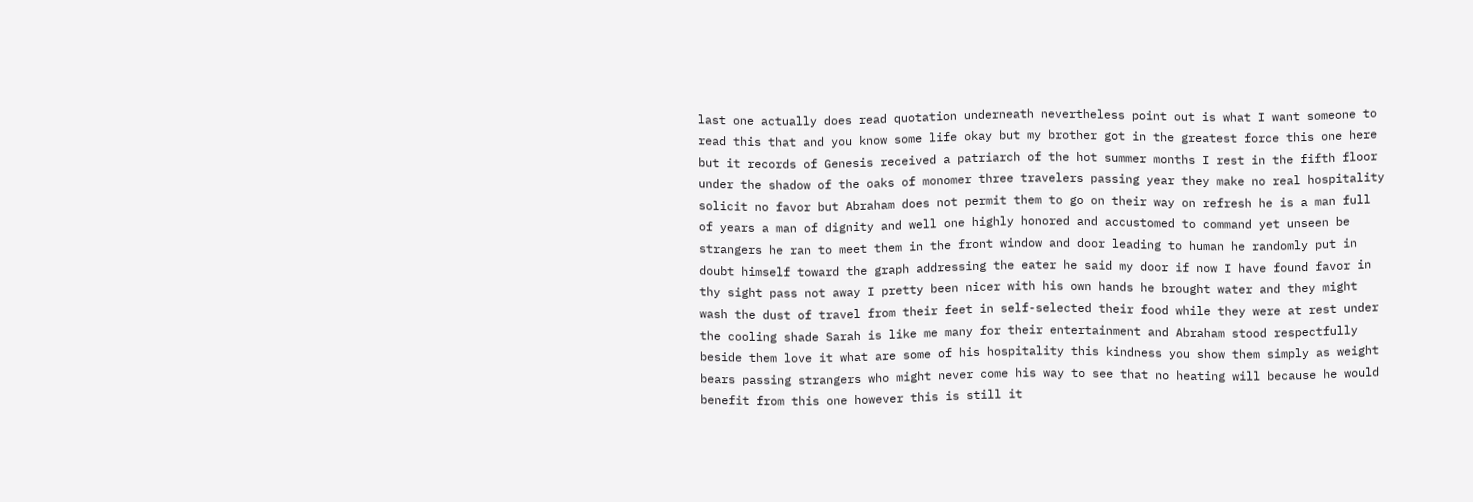last one actually does read quotation underneath nevertheless point out is what I want someone to read this that and you know some life okay but my brother got in the greatest force this one here but it records of Genesis received a patriarch of the hot summer months I rest in the fifth floor under the shadow of the oaks of monomer three travelers passing year they make no real hospitality solicit no favor but Abraham does not permit them to go on their way on refresh he is a man full of years a man of dignity and well one highly honored and accustomed to command yet unseen be strangers he ran to meet them in the front window and door leading to human he randomly put in doubt himself toward the graph addressing the eater he said my door if now I have found favor in thy sight pass not away I pretty been nicer with his own hands he brought water and they might wash the dust of travel from their feet in self-selected their food while they were at rest under the cooling shade Sarah is like me many for their entertainment and Abraham stood respectfully beside them love it what are some of his hospitality this kindness you show them simply as weight bears passing strangers who might never come his way to see that no heating will because he would benefit from this one however this is still it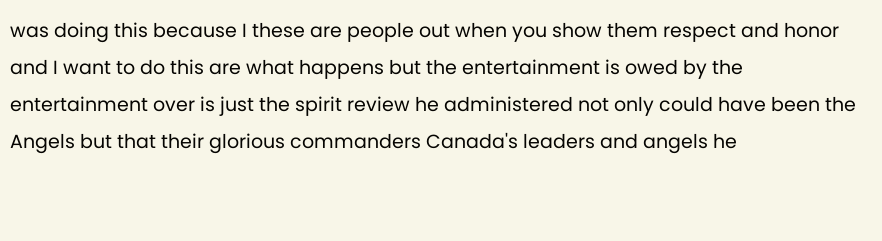was doing this because I these are people out when you show them respect and honor and I want to do this are what happens but the entertainment is owed by the entertainment over is just the spirit review he administered not only could have been the Angels but that their glorious commanders Canada's leaders and angels he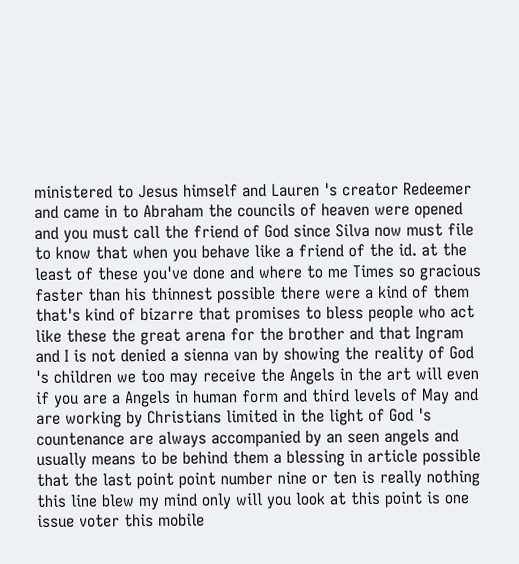ministered to Jesus himself and Lauren 's creator Redeemer and came in to Abraham the councils of heaven were opened and you must call the friend of God since Silva now must file to know that when you behave like a friend of the id. at the least of these you've done and where to me Times so gracious faster than his thinnest possible there were a kind of them that's kind of bizarre that promises to bless people who act like these the great arena for the brother and that Ingram and I is not denied a sienna van by showing the reality of God 's children we too may receive the Angels in the art will even if you are a Angels in human form and third levels of May and are working by Christians limited in the light of God 's countenance are always accompanied by an seen angels and usually means to be behind them a blessing in article possible that the last point point number nine or ten is really nothing this line blew my mind only will you look at this point is one issue voter this mobile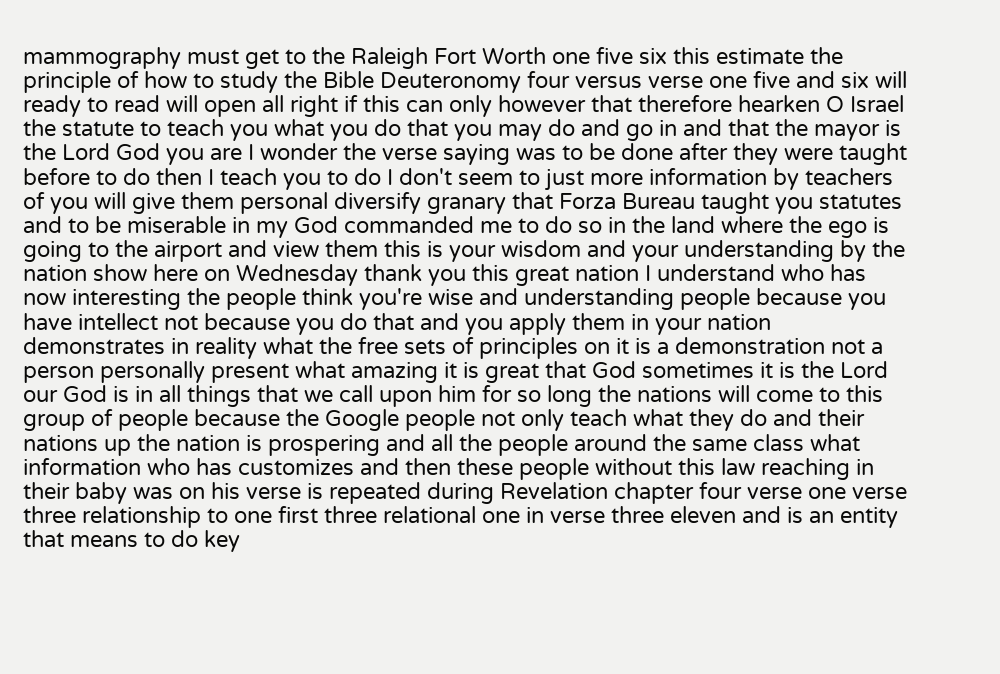mammography must get to the Raleigh Fort Worth one five six this estimate the principle of how to study the Bible Deuteronomy four versus verse one five and six will ready to read will open all right if this can only however that therefore hearken O Israel the statute to teach you what you do that you may do and go in and that the mayor is the Lord God you are I wonder the verse saying was to be done after they were taught before to do then I teach you to do I don't seem to just more information by teachers of you will give them personal diversify granary that Forza Bureau taught you statutes and to be miserable in my God commanded me to do so in the land where the ego is going to the airport and view them this is your wisdom and your understanding by the nation show here on Wednesday thank you this great nation I understand who has now interesting the people think you're wise and understanding people because you have intellect not because you do that and you apply them in your nation demonstrates in reality what the free sets of principles on it is a demonstration not a person personally present what amazing it is great that God sometimes it is the Lord our God is in all things that we call upon him for so long the nations will come to this group of people because the Google people not only teach what they do and their nations up the nation is prospering and all the people around the same class what information who has customizes and then these people without this law reaching in their baby was on his verse is repeated during Revelation chapter four verse one verse three relationship to one first three relational one in verse three eleven and is an entity that means to do key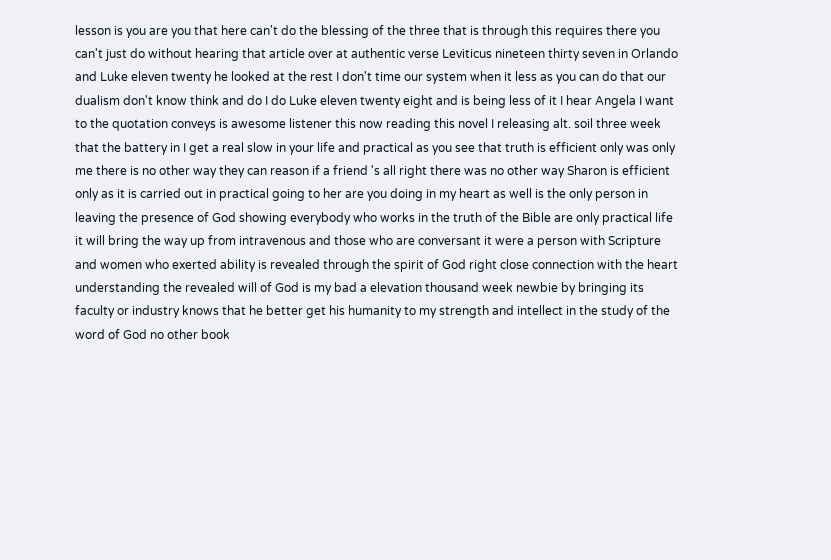lesson is you are you that here can't do the blessing of the three that is through this requires there you can't just do without hearing that article over at authentic verse Leviticus nineteen thirty seven in Orlando and Luke eleven twenty he looked at the rest I don't time our system when it less as you can do that our dualism don't know think and do I do Luke eleven twenty eight and is being less of it I hear Angela I want to the quotation conveys is awesome listener this now reading this novel I releasing alt. soil three week that the battery in I get a real slow in your life and practical as you see that truth is efficient only was only me there is no other way they can reason if a friend 's all right there was no other way Sharon is efficient only as it is carried out in practical going to her are you doing in my heart as well is the only person in leaving the presence of God showing everybody who works in the truth of the Bible are only practical life it will bring the way up from intravenous and those who are conversant it were a person with Scripture and women who exerted ability is revealed through the spirit of God right close connection with the heart understanding the revealed will of God is my bad a elevation thousand week newbie by bringing its faculty or industry knows that he better get his humanity to my strength and intellect in the study of the word of God no other book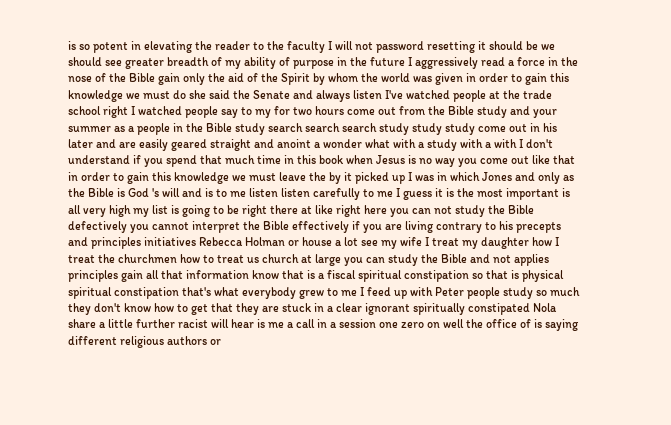is so potent in elevating the reader to the faculty I will not password resetting it should be we should see greater breadth of my ability of purpose in the future I aggressively read a force in the nose of the Bible gain only the aid of the Spirit by whom the world was given in order to gain this knowledge we must do she said the Senate and always listen I've watched people at the trade school right I watched people say to my for two hours come out from the Bible study and your summer as a people in the Bible study search search search study study study come out in his later and are easily geared straight and anoint a wonder what with a study with a with I don't understand if you spend that much time in this book when Jesus is no way you come out like that in order to gain this knowledge we must leave the by it picked up I was in which Jones and only as the Bible is God 's will and is to me listen listen carefully to me I guess it is the most important is all very high my list is going to be right there at like right here you can not study the Bible defectively you cannot interpret the Bible effectively if you are living contrary to his precepts and principles initiatives Rebecca Holman or house a lot see my wife I treat my daughter how I treat the churchmen how to treat us church at large you can study the Bible and not applies principles gain all that information know that is a fiscal spiritual constipation so that is physical spiritual constipation that's what everybody grew to me I feed up with Peter people study so much they don't know how to get that they are stuck in a clear ignorant spiritually constipated Nola share a little further racist will hear is me a call in a session one zero on well the office of is saying different religious authors or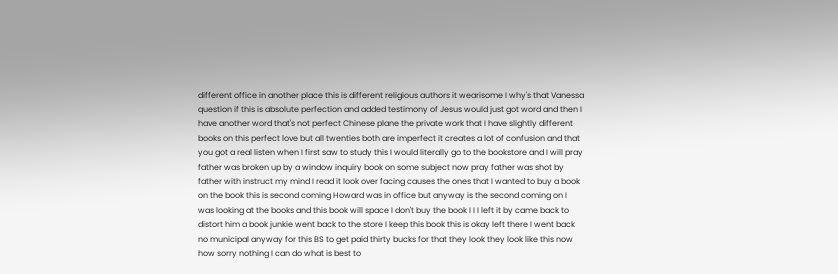different office in another place this is different religious authors it wearisome I why's that Vanessa question if this is absolute perfection and added testimony of Jesus would just got word and then I have another word that's not perfect Chinese plane the private work that I have slightly different books on this perfect love but all twenties both are imperfect it creates a lot of confusion and that you got a real listen when I first saw to study this I would literally go to the bookstore and I will pray father was broken up by a window inquiry book on some subject now pray father was shot by father with instruct my mind I read it look over facing causes the ones that I wanted to buy a book on the book this is second coming Howard was in office but anyway is the second coming on I was looking at the books and this book will space I don't buy the book I I I left it by came back to distort him a book junkie went back to the store I keep this book this is okay left there I went back no municipal anyway for this BS to get paid thirty bucks for that they look they look like this now how sorry nothing I can do what is best to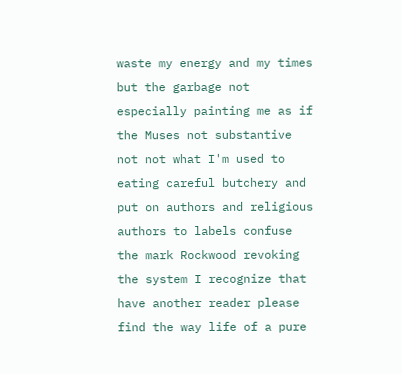waste my energy and my times but the garbage not especially painting me as if the Muses not substantive not not what I'm used to eating careful butchery and put on authors and religious authors to labels confuse the mark Rockwood revoking the system I recognize that have another reader please find the way life of a pure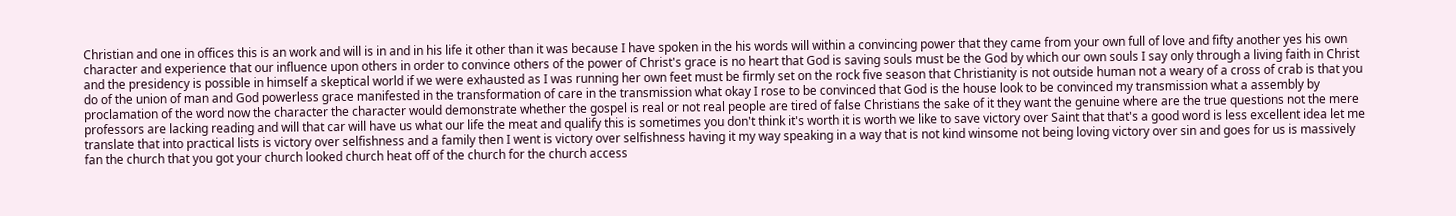Christian and one in offices this is an work and will is in and in his life it other than it was because I have spoken in the his words will within a convincing power that they came from your own full of love and fifty another yes his own character and experience that our influence upon others in order to convince others of the power of Christ's grace is no heart that God is saving souls must be the God by which our own souls I say only through a living faith in Christ and the presidency is possible in himself a skeptical world if we were exhausted as I was running her own feet must be firmly set on the rock five season that Christianity is not outside human not a weary of a cross of crab is that you do of the union of man and God powerless grace manifested in the transformation of care in the transmission what okay I rose to be convinced that God is the house look to be convinced my transmission what a assembly by proclamation of the word now the character the character would demonstrate whether the gospel is real or not real people are tired of false Christians the sake of it they want the genuine where are the true questions not the mere professors are lacking reading and will that car will have us what our life the meat and qualify this is sometimes you don't think it's worth it is worth we like to save victory over Saint that that's a good word is less excellent idea let me translate that into practical lists is victory over selfishness and a family then I went is victory over selfishness having it my way speaking in a way that is not kind winsome not being loving victory over sin and goes for us is massively fan the church that you got your church looked church heat off of the church for the church access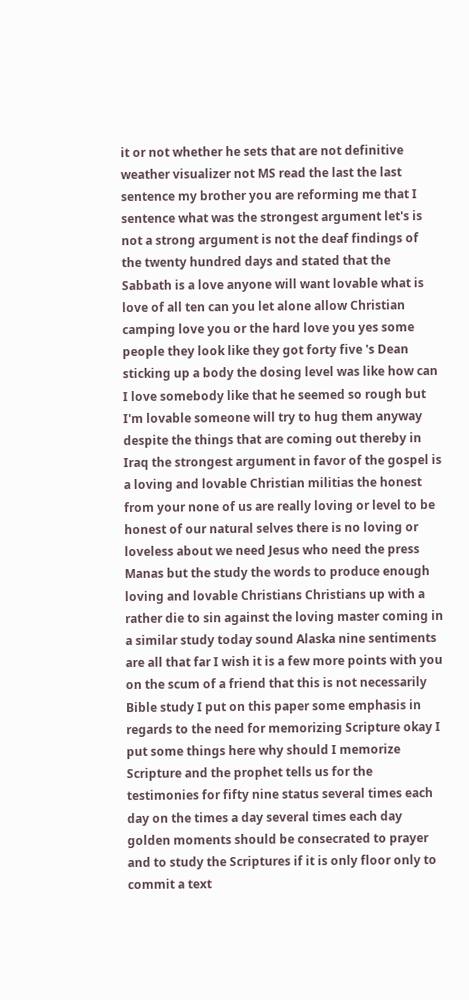it or not whether he sets that are not definitive weather visualizer not MS read the last the last sentence my brother you are reforming me that I sentence what was the strongest argument let's is not a strong argument is not the deaf findings of the twenty hundred days and stated that the Sabbath is a love anyone will want lovable what is love of all ten can you let alone allow Christian camping love you or the hard love you yes some people they look like they got forty five 's Dean sticking up a body the dosing level was like how can I love somebody like that he seemed so rough but I'm lovable someone will try to hug them anyway despite the things that are coming out thereby in Iraq the strongest argument in favor of the gospel is a loving and lovable Christian militias the honest from your none of us are really loving or level to be honest of our natural selves there is no loving or loveless about we need Jesus who need the press Manas but the study the words to produce enough loving and lovable Christians Christians up with a rather die to sin against the loving master coming in a similar study today sound Alaska nine sentiments are all that far I wish it is a few more points with you on the scum of a friend that this is not necessarily Bible study I put on this paper some emphasis in regards to the need for memorizing Scripture okay I put some things here why should I memorize Scripture and the prophet tells us for the testimonies for fifty nine status several times each day on the times a day several times each day golden moments should be consecrated to prayer and to study the Scriptures if it is only floor only to commit a text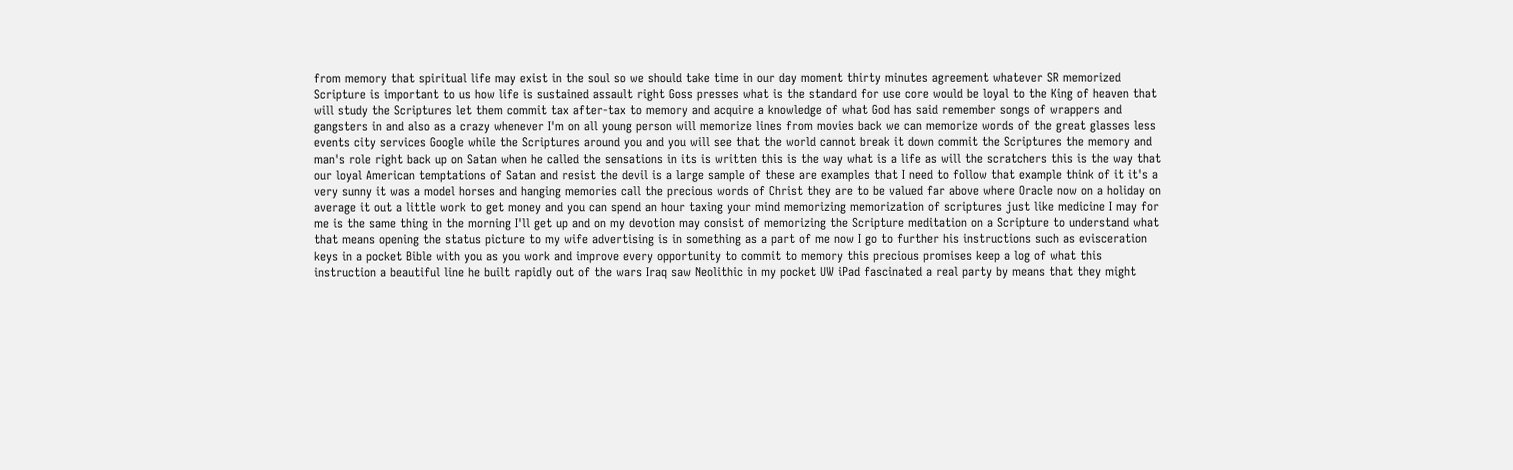from memory that spiritual life may exist in the soul so we should take time in our day moment thirty minutes agreement whatever SR memorized Scripture is important to us how life is sustained assault right Goss presses what is the standard for use core would be loyal to the King of heaven that will study the Scriptures let them commit tax after-tax to memory and acquire a knowledge of what God has said remember songs of wrappers and gangsters in and also as a crazy whenever I'm on all young person will memorize lines from movies back we can memorize words of the great glasses less events city services Google while the Scriptures around you and you will see that the world cannot break it down commit the Scriptures the memory and man's role right back up on Satan when he called the sensations in its is written this is the way what is a life as will the scratchers this is the way that our loyal American temptations of Satan and resist the devil is a large sample of these are examples that I need to follow that example think of it it's a very sunny it was a model horses and hanging memories call the precious words of Christ they are to be valued far above where Oracle now on a holiday on average it out a little work to get money and you can spend an hour taxing your mind memorizing memorization of scriptures just like medicine I may for me is the same thing in the morning I'll get up and on my devotion may consist of memorizing the Scripture meditation on a Scripture to understand what that means opening the status picture to my wife advertising is in something as a part of me now I go to further his instructions such as evisceration keys in a pocket Bible with you as you work and improve every opportunity to commit to memory this precious promises keep a log of what this instruction a beautiful line he built rapidly out of the wars Iraq saw Neolithic in my pocket UW iPad fascinated a real party by means that they might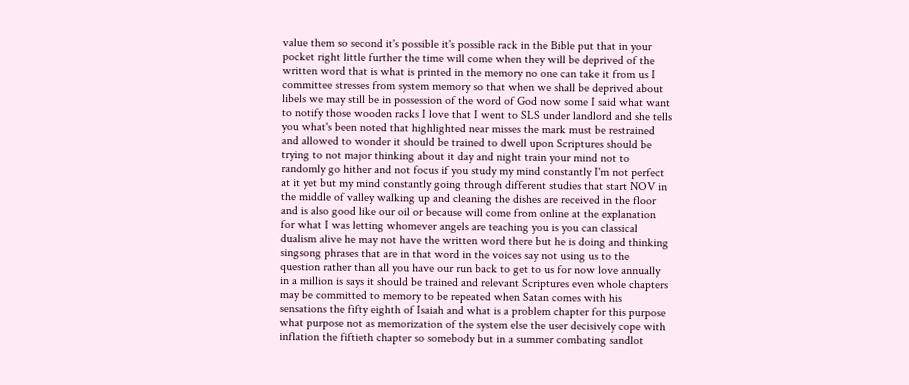value them so second it's possible it's possible rack in the Bible put that in your pocket right little further the time will come when they will be deprived of the written word that is what is printed in the memory no one can take it from us I committee stresses from system memory so that when we shall be deprived about libels we may still be in possession of the word of God now some I said what want to notify those wooden racks I love that I went to SLS under landlord and she tells you what's been noted that highlighted near misses the mark must be restrained and allowed to wonder it should be trained to dwell upon Scriptures should be trying to not major thinking about it day and night train your mind not to randomly go hither and not focus if you study my mind constantly I'm not perfect at it yet but my mind constantly going through different studies that start NOV in the middle of valley walking up and cleaning the dishes are received in the floor and is also good like our oil or because will come from online at the explanation for what I was letting whomever angels are teaching you is you can classical dualism alive he may not have the written word there but he is doing and thinking singsong phrases that are in that word in the voices say not using us to the question rather than all you have our run back to get to us for now love annually in a million is says it should be trained and relevant Scriptures even whole chapters may be committed to memory to be repeated when Satan comes with his sensations the fifty eighth of Isaiah and what is a problem chapter for this purpose what purpose not as memorization of the system else the user decisively cope with inflation the fiftieth chapter so somebody but in a summer combating sandlot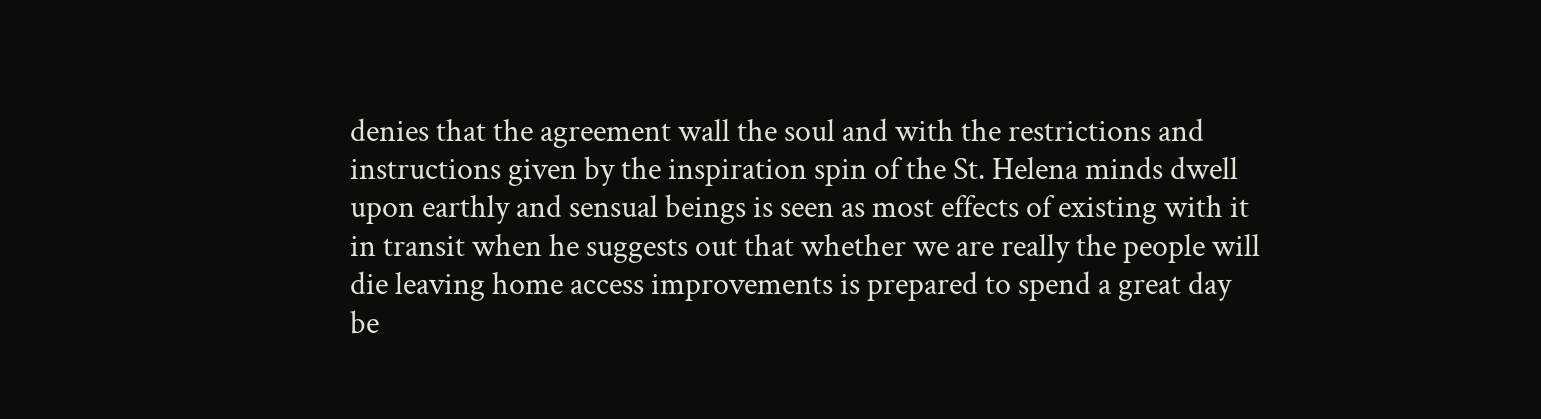denies that the agreement wall the soul and with the restrictions and instructions given by the inspiration spin of the St. Helena minds dwell upon earthly and sensual beings is seen as most effects of existing with it in transit when he suggests out that whether we are really the people will die leaving home access improvements is prepared to spend a great day be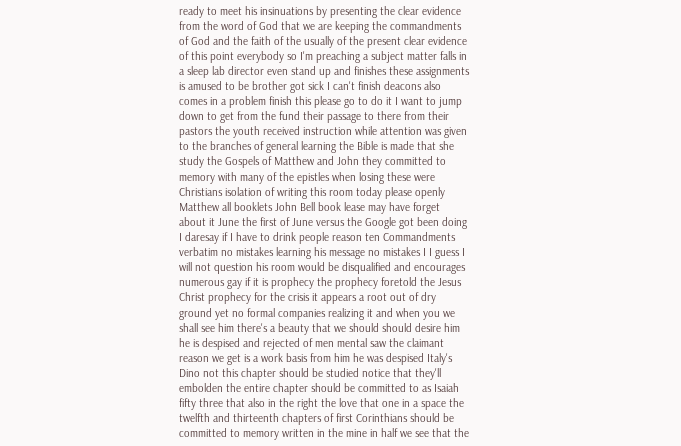ready to meet his insinuations by presenting the clear evidence from the word of God that we are keeping the commandments of God and the faith of the usually of the present clear evidence of this point everybody so I'm preaching a subject matter falls in a sleep lab director even stand up and finishes these assignments is amused to be brother got sick I can't finish deacons also comes in a problem finish this please go to do it I want to jump down to get from the fund their passage to there from their pastors the youth received instruction while attention was given to the branches of general learning the Bible is made that she study the Gospels of Matthew and John they committed to memory with many of the epistles when losing these were Christians isolation of writing this room today please openly Matthew all booklets John Bell book lease may have forget about it June the first of June versus the Google got been doing I daresay if I have to drink people reason ten Commandments verbatim no mistakes learning his message no mistakes I I guess I will not question his room would be disqualified and encourages numerous gay if it is prophecy the prophecy foretold the Jesus Christ prophecy for the crisis it appears a root out of dry ground yet no formal companies realizing it and when you we shall see him there's a beauty that we should should desire him he is despised and rejected of men mental saw the claimant reason we get is a work basis from him he was despised Italy's Dino not this chapter should be studied notice that they'll embolden the entire chapter should be committed to as Isaiah fifty three that also in the right the love that one in a space the twelfth and thirteenth chapters of first Corinthians should be committed to memory written in the mine in half we see that the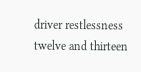driver restlessness twelve and thirteen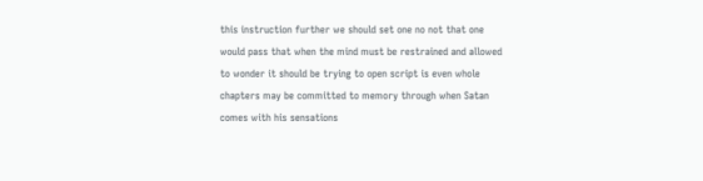this instruction further we should set one no not that one would pass that when the mind must be restrained and allowed to wonder it should be trying to open script is even whole chapters may be committed to memory through when Satan comes with his sensations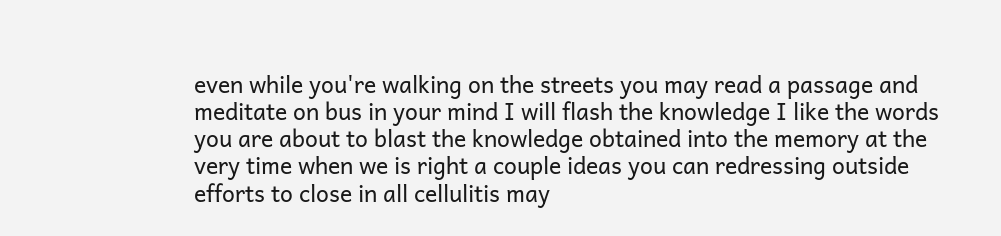even while you're walking on the streets you may read a passage and meditate on bus in your mind I will flash the knowledge I like the words you are about to blast the knowledge obtained into the memory at the very time when we is right a couple ideas you can redressing outside efforts to close in all cellulitis may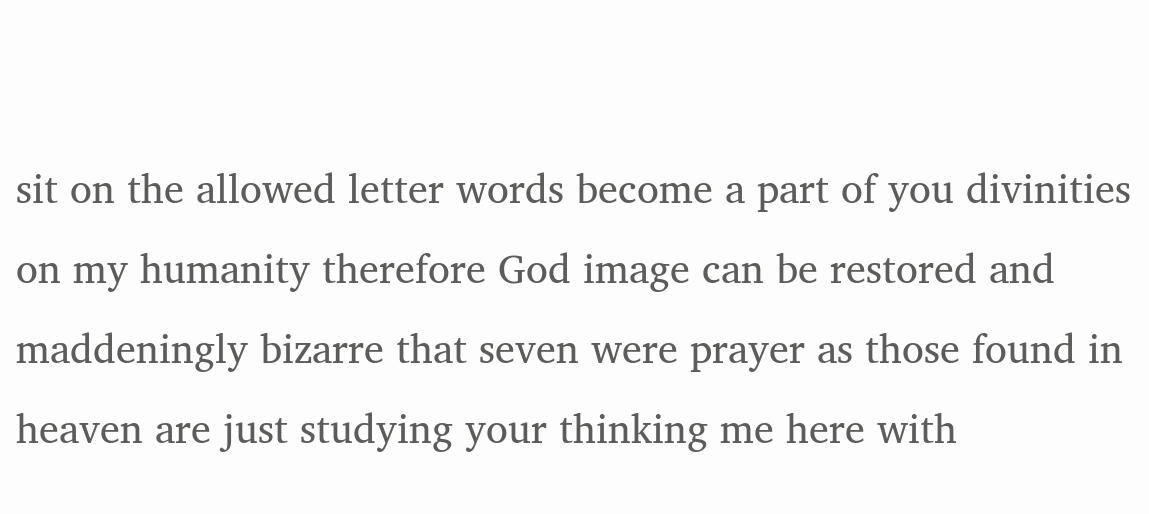sit on the allowed letter words become a part of you divinities on my humanity therefore God image can be restored and maddeningly bizarre that seven were prayer as those found in heaven are just studying your thinking me here with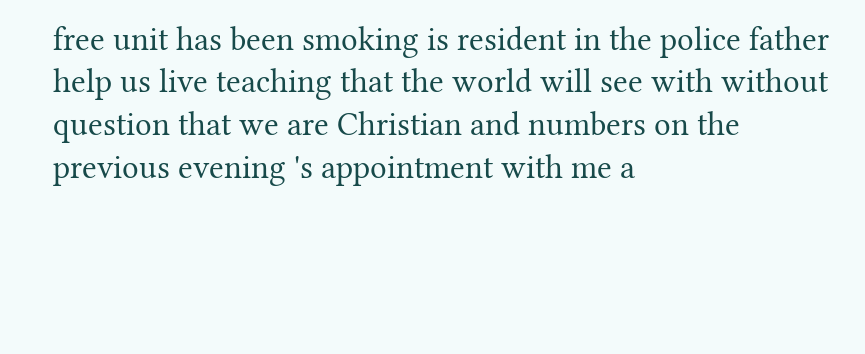free unit has been smoking is resident in the police father help us live teaching that the world will see with without question that we are Christian and numbers on the previous evening 's appointment with me a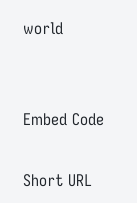world


Embed Code

Short URL